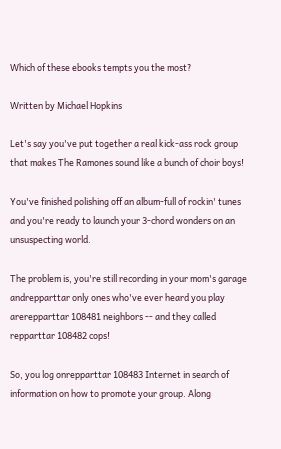Which of these ebooks tempts you the most?

Written by Michael Hopkins

Let's say you've put together a real kick-ass rock group that makes The Ramones sound like a bunch of choir boys!

You've finished polishing off an album-full of rockin' tunes and you're ready to launch your 3-chord wonders on an unsuspecting world.

The problem is, you're still recording in your mom's garage andrepparttar only ones who've ever heard you play arerepparttar 108481 neighbors -- and they called repparttar 108482 cops!

So, you log onrepparttar 108483 Internet in search of information on how to promote your group. Along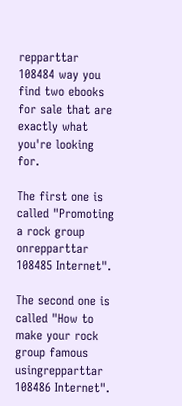repparttar 108484 way you find two ebooks for sale that are exactly what you're looking for.

The first one is called "Promoting a rock group onrepparttar 108485 Internet".

The second one is called "How to make your rock group famous usingrepparttar 108486 Internet".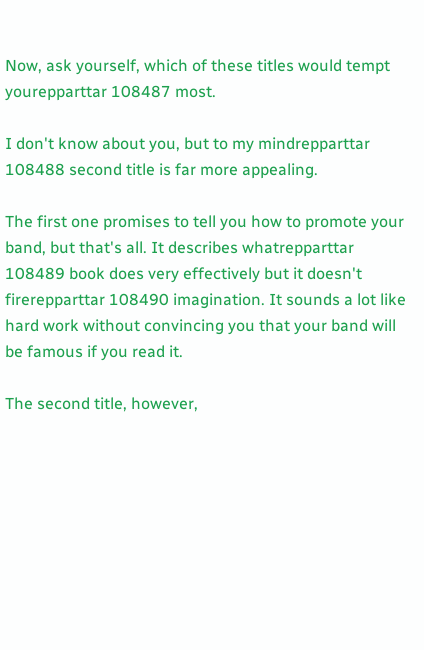Now, ask yourself, which of these titles would tempt yourepparttar 108487 most.

I don't know about you, but to my mindrepparttar 108488 second title is far more appealing.

The first one promises to tell you how to promote your band, but that's all. It describes whatrepparttar 108489 book does very effectively but it doesn't firerepparttar 108490 imagination. It sounds a lot like hard work without convincing you that your band will be famous if you read it.

The second title, however,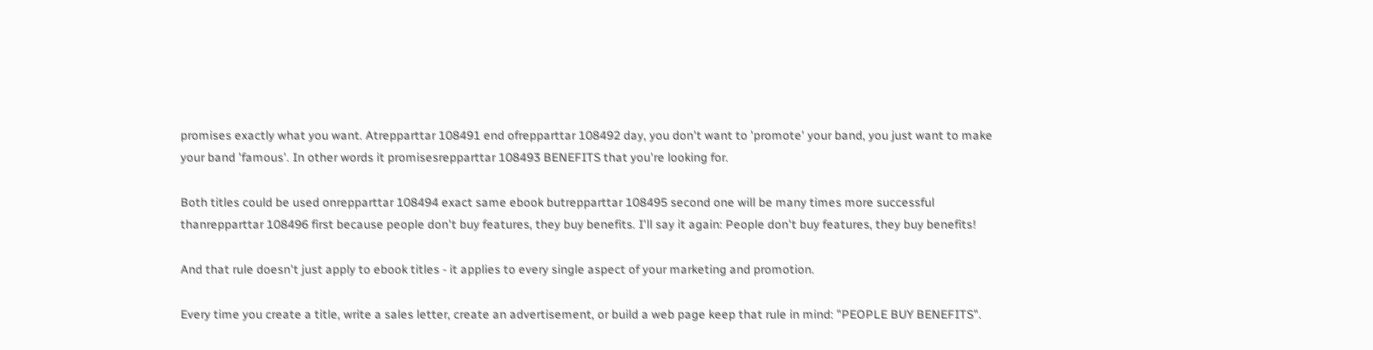promises exactly what you want. Atrepparttar 108491 end ofrepparttar 108492 day, you don't want to 'promote' your band, you just want to make your band 'famous'. In other words it promisesrepparttar 108493 BENEFITS that you're looking for.

Both titles could be used onrepparttar 108494 exact same ebook butrepparttar 108495 second one will be many times more successful thanrepparttar 108496 first because people don't buy features, they buy benefits. I'll say it again: People don't buy features, they buy benefits!

And that rule doesn't just apply to ebook titles - it applies to every single aspect of your marketing and promotion.

Every time you create a title, write a sales letter, create an advertisement, or build a web page keep that rule in mind: "PEOPLE BUY BENEFITS".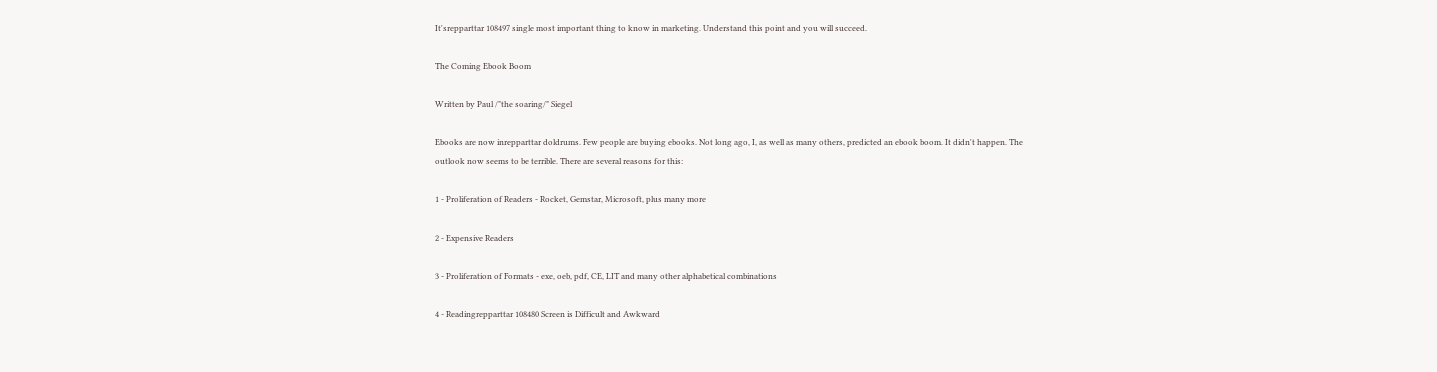It'srepparttar 108497 single most important thing to know in marketing. Understand this point and you will succeed.

The Coming Ebook Boom

Written by Paul /"the soaring/" Siegel

Ebooks are now inrepparttar doldrums. Few people are buying ebooks. Not long ago, I, as well as many others, predicted an ebook boom. It didn't happen. The outlook now seems to be terrible. There are several reasons for this:

1 - Proliferation of Readers - Rocket, Gemstar, Microsoft, plus many more

2 - Expensive Readers

3 - Proliferation of Formats - exe, oeb, pdf, CE, LIT and many other alphabetical combinations

4 - Readingrepparttar 108480 Screen is Difficult and Awkward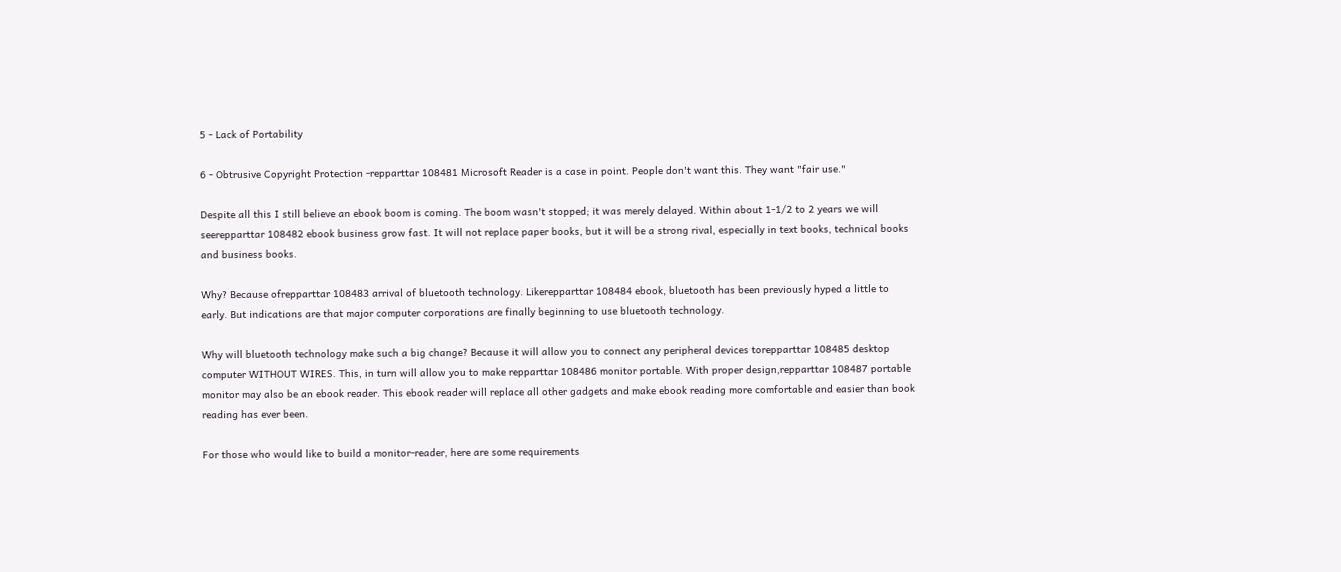5 - Lack of Portability

6 - Obtrusive Copyright Protection -repparttar 108481 Microsoft Reader is a case in point. People don't want this. They want "fair use."

Despite all this I still believe an ebook boom is coming. The boom wasn't stopped; it was merely delayed. Within about 1-1/2 to 2 years we will seerepparttar 108482 ebook business grow fast. It will not replace paper books, but it will be a strong rival, especially in text books, technical books and business books.

Why? Because ofrepparttar 108483 arrival of bluetooth technology. Likerepparttar 108484 ebook, bluetooth has been previously hyped a little to early. But indications are that major computer corporations are finally beginning to use bluetooth technology.

Why will bluetooth technology make such a big change? Because it will allow you to connect any peripheral devices torepparttar 108485 desktop computer WITHOUT WIRES. This, in turn will allow you to make repparttar 108486 monitor portable. With proper design,repparttar 108487 portable monitor may also be an ebook reader. This ebook reader will replace all other gadgets and make ebook reading more comfortable and easier than book reading has ever been.

For those who would like to build a monitor-reader, here are some requirements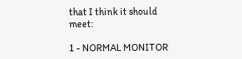that I think it should meet:

1 - NORMAL MONITOR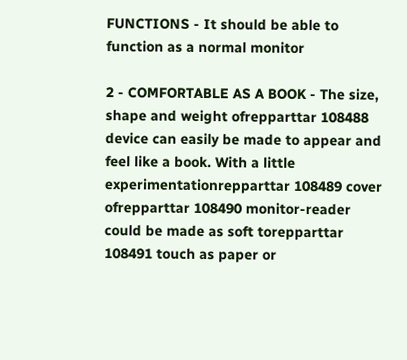FUNCTIONS - It should be able to function as a normal monitor

2 - COMFORTABLE AS A BOOK - The size, shape and weight ofrepparttar 108488 device can easily be made to appear and feel like a book. With a little experimentationrepparttar 108489 cover ofrepparttar 108490 monitor-reader could be made as soft torepparttar 108491 touch as paper or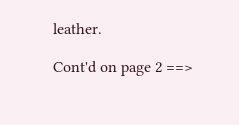leather.

Cont'd on page 2 ==>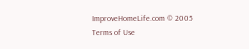ImproveHomeLife.com © 2005
Terms of Use